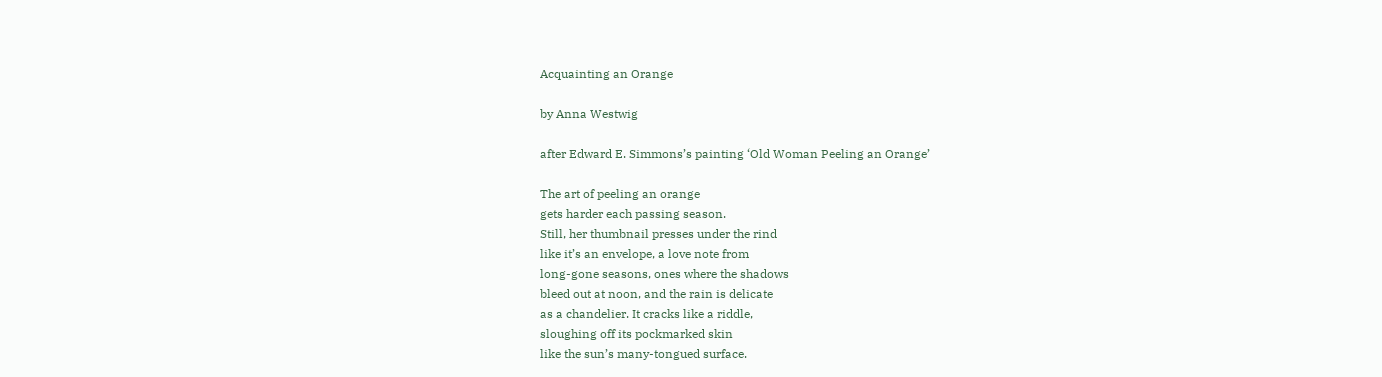Acquainting an Orange

by Anna Westwig

after Edward E. Simmons’s painting ‘Old Woman Peeling an Orange’

The art of peeling an orange
gets harder each passing season.
Still, her thumbnail presses under the rind
like it’s an envelope, a love note from
long-gone seasons, ones where the shadows
bleed out at noon, and the rain is delicate
as a chandelier. It cracks like a riddle,
sloughing off its pockmarked skin
like the sun’s many-tongued surface.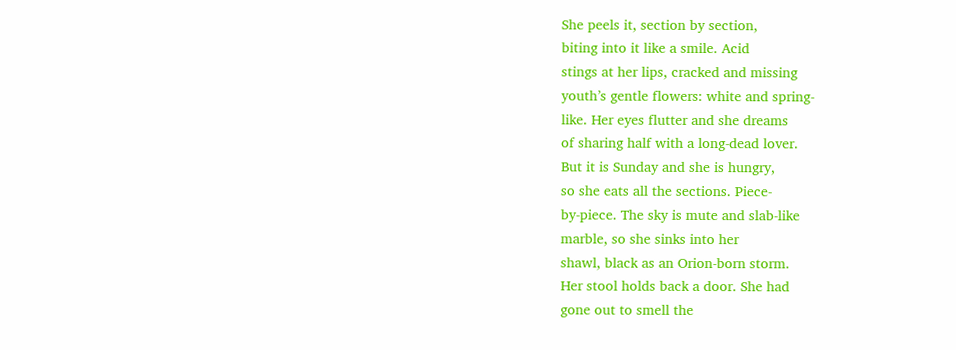She peels it, section by section,
biting into it like a smile. Acid
stings at her lips, cracked and missing
youth’s gentle flowers: white and spring-
like. Her eyes flutter and she dreams
of sharing half with a long-dead lover.
But it is Sunday and she is hungry,
so she eats all the sections. Piece-
by-piece. The sky is mute and slab-like
marble, so she sinks into her
shawl, black as an Orion-born storm.
Her stool holds back a door. She had
gone out to smell the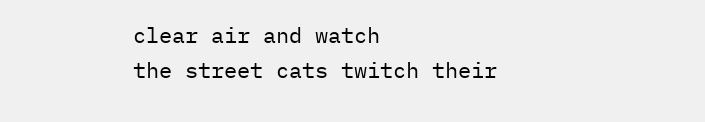clear air and watch
the street cats twitch their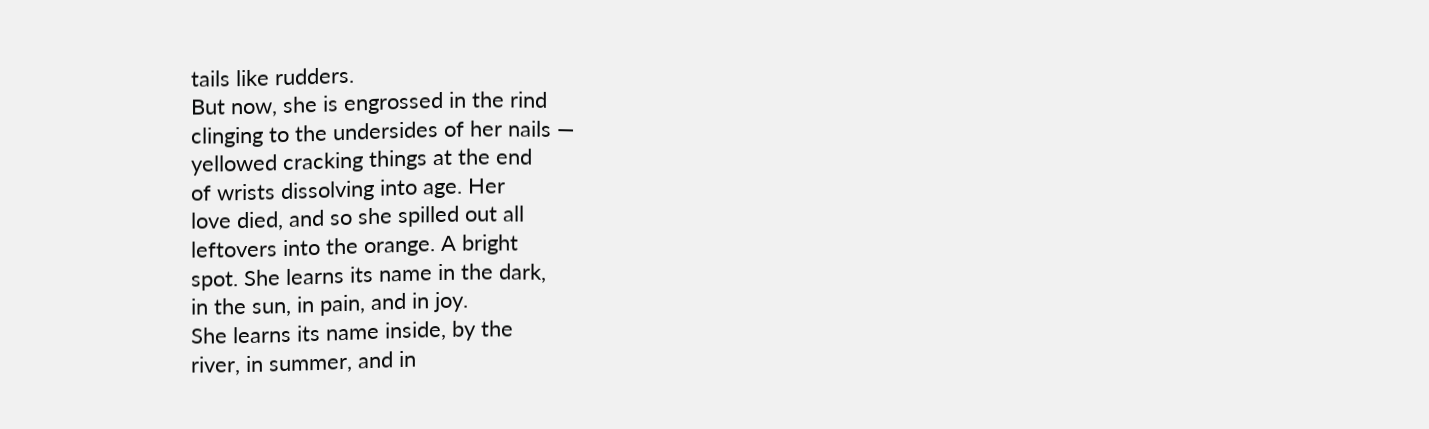tails like rudders.
But now, she is engrossed in the rind
clinging to the undersides of her nails —
yellowed cracking things at the end
of wrists dissolving into age. Her
love died, and so she spilled out all
leftovers into the orange. A bright
spot. She learns its name in the dark,
in the sun, in pain, and in joy.
She learns its name inside, by the
river, in summer, and in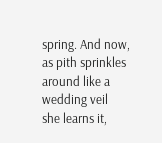spring. And now,
as pith sprinkles around like a wedding veil
she learns it,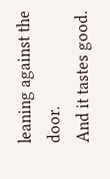leaning against the door.
And it tastes good.